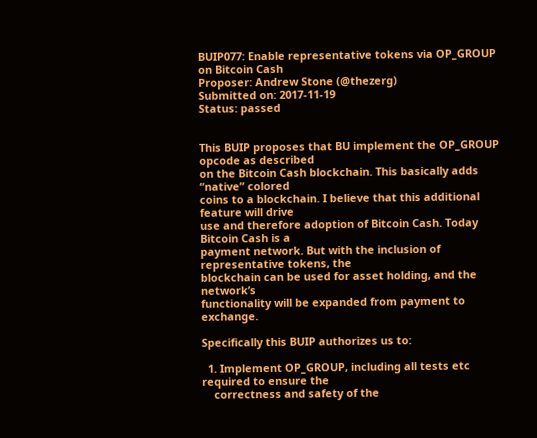BUIP077: Enable representative tokens via OP_GROUP on Bitcoin Cash
Proposer: Andrew Stone (@thezerg)
Submitted on: 2017-11-19
Status: passed


This BUIP proposes that BU implement the OP_GROUP opcode as described
on the Bitcoin Cash blockchain. This basically adds “native” colored
coins to a blockchain. I believe that this additional feature will drive
use and therefore adoption of Bitcoin Cash. Today Bitcoin Cash is a
payment network. But with the inclusion of representative tokens, the
blockchain can be used for asset holding, and the network’s
functionality will be expanded from payment to exchange.

Specifically this BUIP authorizes us to:

  1. Implement OP_GROUP, including all tests etc required to ensure the
    correctness and safety of the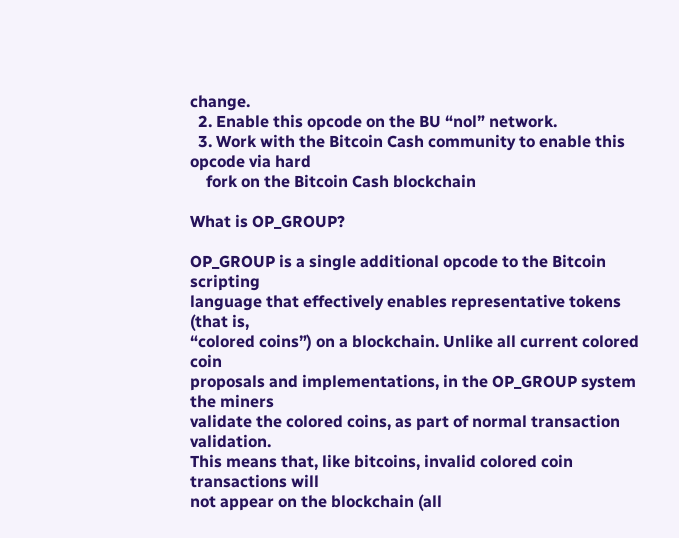change.
  2. Enable this opcode on the BU “nol” network.
  3. Work with the Bitcoin Cash community to enable this opcode via hard
    fork on the Bitcoin Cash blockchain

What is OP_GROUP?

OP_GROUP is a single additional opcode to the Bitcoin scripting
language that effectively enables representative tokens (that is,
“colored coins”) on a blockchain. Unlike all current colored coin
proposals and implementations, in the OP_GROUP system the miners
validate the colored coins, as part of normal transaction validation.
This means that, like bitcoins, invalid colored coin transactions will
not appear on the blockchain (all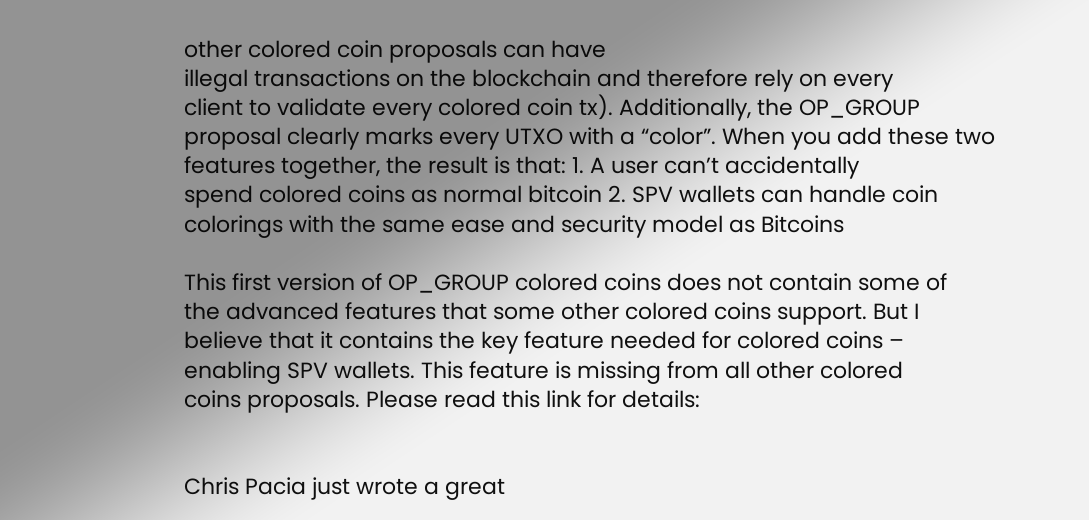other colored coin proposals can have
illegal transactions on the blockchain and therefore rely on every
client to validate every colored coin tx). Additionally, the OP_GROUP
proposal clearly marks every UTXO with a “color”. When you add these two
features together, the result is that: 1. A user can’t accidentally
spend colored coins as normal bitcoin 2. SPV wallets can handle coin
colorings with the same ease and security model as Bitcoins

This first version of OP_GROUP colored coins does not contain some of
the advanced features that some other colored coins support. But I
believe that it contains the key feature needed for colored coins –
enabling SPV wallets. This feature is missing from all other colored
coins proposals. Please read this link for details:


Chris Pacia just wrote a great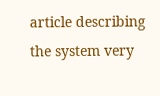article describing the system very